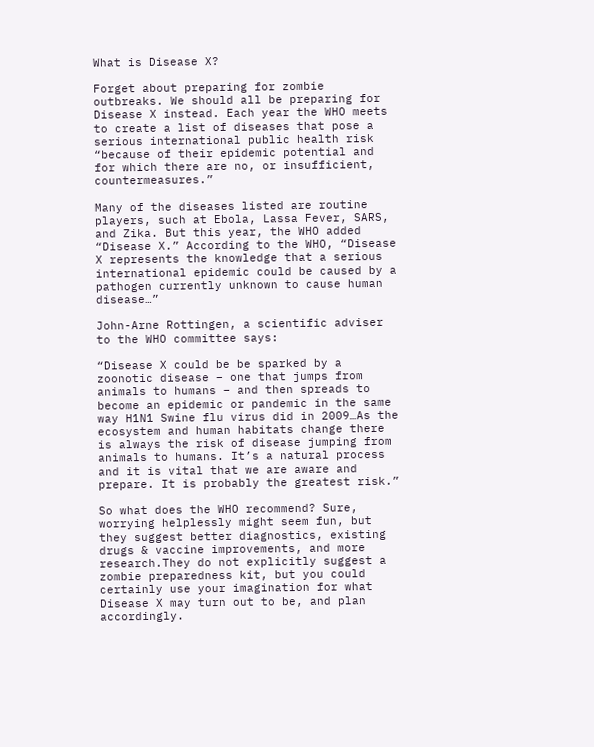What is Disease X?

Forget about preparing for zombie outbreaks. We should all be preparing for Disease X instead. Each year the WHO meets to create a list of diseases that pose a serious international public health risk “because of their epidemic potential and for which there are no, or insufficient, countermeasures.”

Many of the diseases listed are routine players, such at Ebola, Lassa Fever, SARS, and Zika. But this year, the WHO added “Disease X.” According to the WHO, “Disease X represents the knowledge that a serious international epidemic could be caused by a pathogen currently unknown to cause human disease…”

John-Arne Rottingen, a scientific adviser to the WHO committee says:

“Disease X could be be sparked by a zoonotic disease – one that jumps from animals to humans – and then spreads to become an epidemic or pandemic in the same way H1N1 Swine flu virus did in 2009…As the ecosystem and human habitats change there is always the risk of disease jumping from animals to humans. It’s a natural process and it is vital that we are aware and prepare. It is probably the greatest risk.”

So what does the WHO recommend? Sure, worrying helplessly might seem fun, but they suggest better diagnostics, existing drugs & vaccine improvements, and more research.They do not explicitly suggest a zombie preparedness kit, but you could certainly use your imagination for what Disease X may turn out to be, and plan accordingly.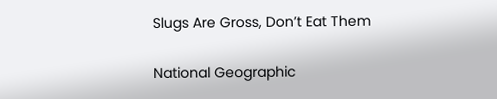Slugs Are Gross, Don’t Eat Them

National Geographic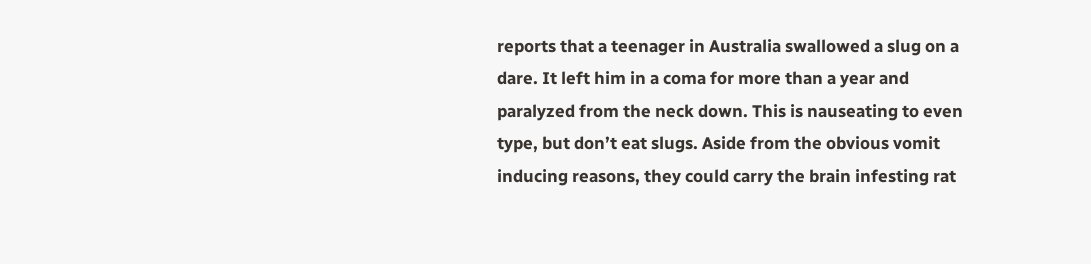reports that a teenager in Australia swallowed a slug on a dare. It left him in a coma for more than a year and paralyzed from the neck down. This is nauseating to even type, but don’t eat slugs. Aside from the obvious vomit inducing reasons, they could carry the brain infesting rat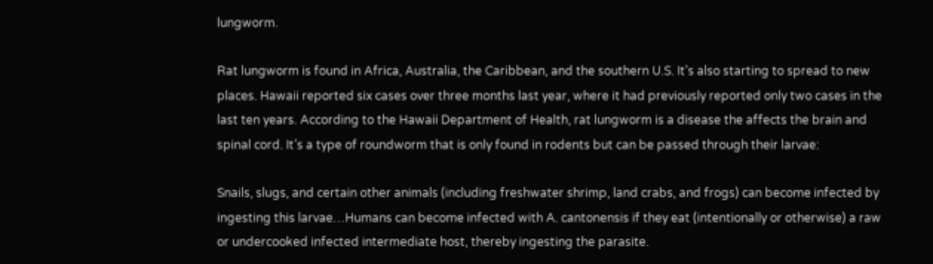lungworm.

Rat lungworm is found in Africa, Australia, the Caribbean, and the southern U.S. It’s also starting to spread to new places. Hawaii reported six cases over three months last year, where it had previously reported only two cases in the last ten years. According to the Hawaii Department of Health, rat lungworm is a disease the affects the brain and spinal cord. It’s a type of roundworm that is only found in rodents but can be passed through their larvae:

Snails, slugs, and certain other animals (including freshwater shrimp, land crabs, and frogs) can become infected by ingesting this larvae…Humans can become infected with A. cantonensis if they eat (intentionally or otherwise) a raw or undercooked infected intermediate host, thereby ingesting the parasite.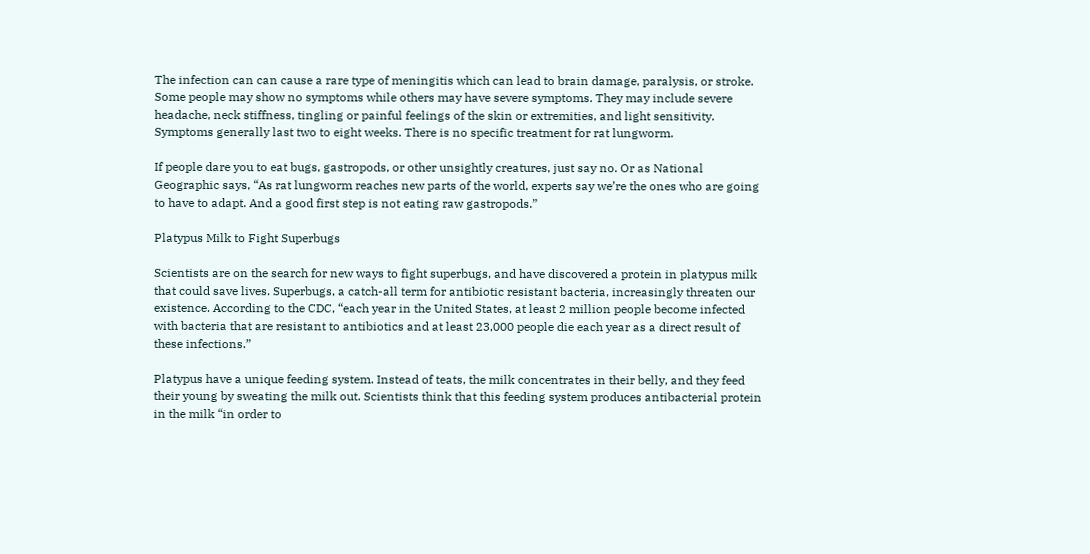The infection can can cause a rare type of meningitis which can lead to brain damage, paralysis, or stroke. Some people may show no symptoms while others may have severe symptoms. They may include severe headache, neck stiffness, tingling or painful feelings of the skin or extremities, and light sensitivity. Symptoms generally last two to eight weeks. There is no specific treatment for rat lungworm.

If people dare you to eat bugs, gastropods, or other unsightly creatures, just say no. Or as National Geographic says, “As rat lungworm reaches new parts of the world, experts say we’re the ones who are going to have to adapt. And a good first step is not eating raw gastropods.”

Platypus Milk to Fight Superbugs

Scientists are on the search for new ways to fight superbugs, and have discovered a protein in platypus milk that could save lives. Superbugs, a catch-all term for antibiotic resistant bacteria, increasingly threaten our existence. According to the CDC, “each year in the United States, at least 2 million people become infected with bacteria that are resistant to antibiotics and at least 23,000 people die each year as a direct result of these infections.”

Platypus have a unique feeding system. Instead of teats, the milk concentrates in their belly, and they feed their young by sweating the milk out. Scientists think that this feeding system produces antibacterial protein in the milk “in order to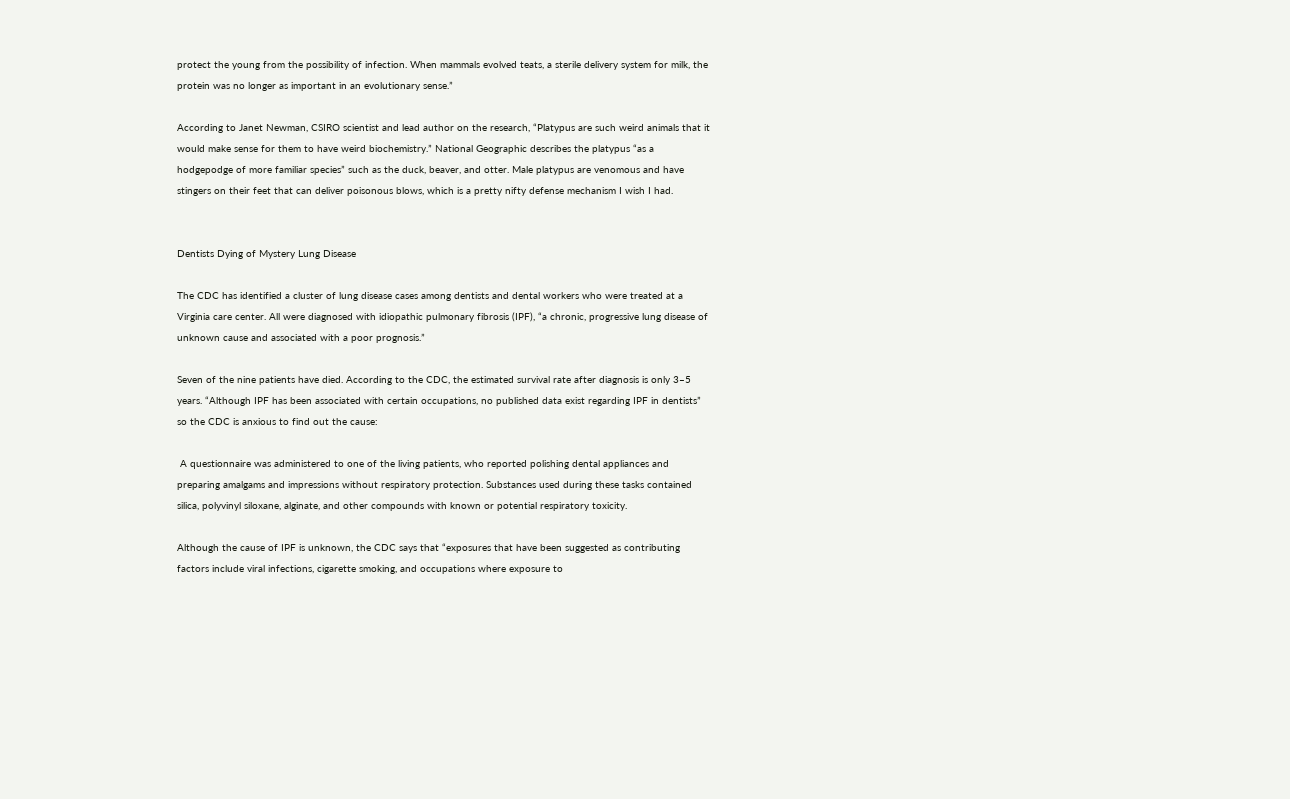protect the young from the possibility of infection. When mammals evolved teats, a sterile delivery system for milk, the protein was no longer as important in an evolutionary sense.”

According to Janet Newman, CSIRO scientist and lead author on the research, “Platypus are such weird animals that it would make sense for them to have weird biochemistry.” National Geographic describes the platypus “as a hodgepodge of more familiar species” such as the duck, beaver, and otter. Male platypus are venomous and have stingers on their feet that can deliver poisonous blows, which is a pretty nifty defense mechanism I wish I had.


Dentists Dying of Mystery Lung Disease

The CDC has identified a cluster of lung disease cases among dentists and dental workers who were treated at a Virginia care center. All were diagnosed with idiopathic pulmonary fibrosis (IPF), “a chronic, progressive lung disease of unknown cause and associated with a poor prognosis.”

Seven of the nine patients have died. According to the CDC, the estimated survival rate after diagnosis is only 3–5 years. “Although IPF has been associated with certain occupations, no published data exist regarding IPF in dentists” so the CDC is anxious to find out the cause:

 A questionnaire was administered to one of the living patients, who reported polishing dental appliances and preparing amalgams and impressions without respiratory protection. Substances used during these tasks contained silica, polyvinyl siloxane, alginate, and other compounds with known or potential respiratory toxicity.

Although the cause of IPF is unknown, the CDC says that “exposures that have been suggested as contributing factors include viral infections, cigarette smoking, and occupations where exposure to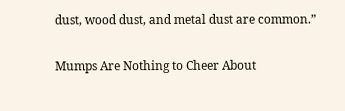dust, wood dust, and metal dust are common.”

Mumps Are Nothing to Cheer About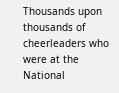Thousands upon thousands of cheerleaders who were at the National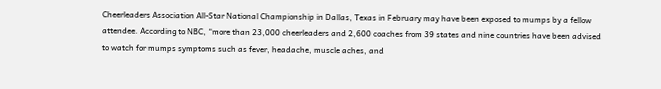Cheerleaders Association All-Star National Championship in Dallas, Texas in February may have been exposed to mumps by a fellow attendee. According to NBC, “more than 23,000 cheerleaders and 2,600 coaches from 39 states and nine countries have been advised to watch for mumps symptoms such as fever, headache, muscle aches, and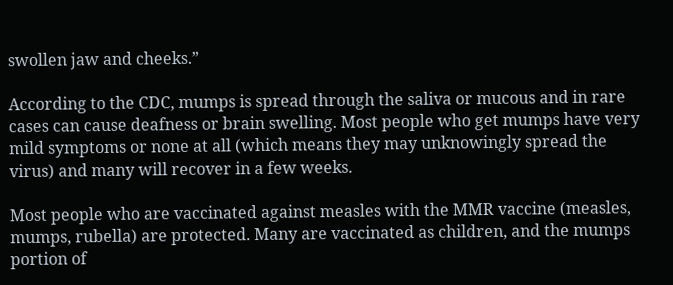swollen jaw and cheeks.”

According to the CDC, mumps is spread through the saliva or mucous and in rare cases can cause deafness or brain swelling. Most people who get mumps have very mild symptoms or none at all (which means they may unknowingly spread the virus) and many will recover in a few weeks.

Most people who are vaccinated against measles with the MMR vaccine (measles, mumps, rubella) are protected. Many are vaccinated as children, and the mumps portion of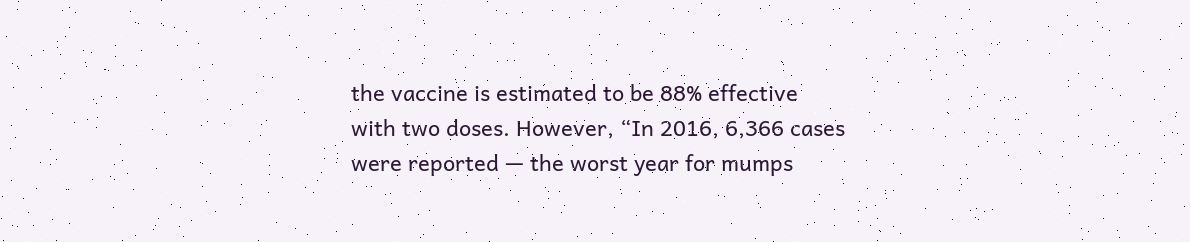the vaccine is estimated to be 88% effective with two doses. However, “In 2016, 6,366 cases were reported — the worst year for mumps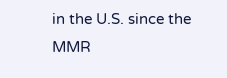in the U.S. since the MMR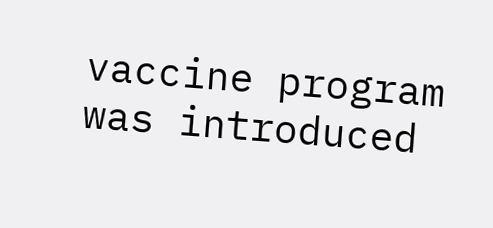vaccine program was introduced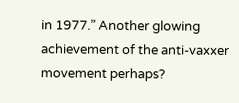in 1977.” Another glowing achievement of the anti-vaxxer movement perhaps?